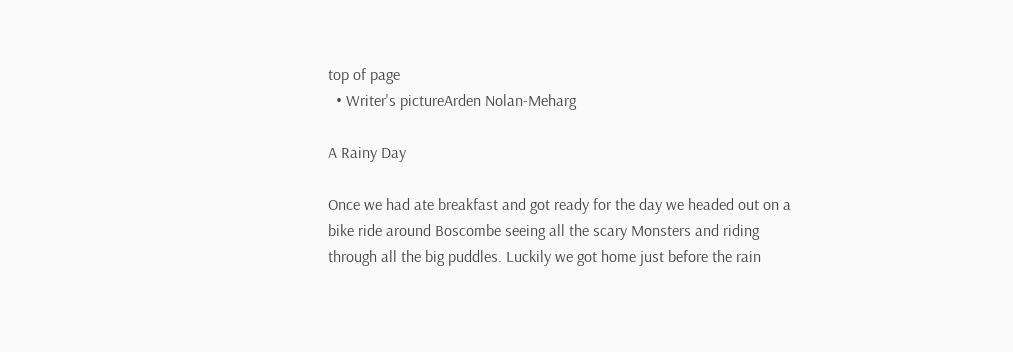top of page
  • Writer's pictureArden Nolan-Meharg

A Rainy Day

Once we had ate breakfast and got ready for the day we headed out on a bike ride around Boscombe seeing all the scary Monsters and riding through all the big puddles. Luckily we got home just before the rain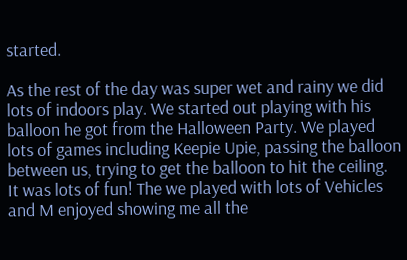started.

As the rest of the day was super wet and rainy we did lots of indoors play. We started out playing with his balloon he got from the Halloween Party. We played lots of games including Keepie Upie, passing the balloon between us, trying to get the balloon to hit the ceiling. It was lots of fun! The we played with lots of Vehicles and M enjoyed showing me all the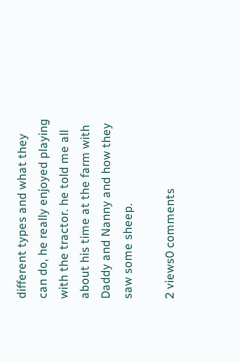different types and what they can do, he really enjoyed playing with the tractor. he told me all about his time at the farm with Daddy and Nanny and how they saw some sheep.

2 views0 comments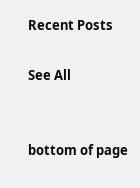Recent Posts

See All


bottom of page